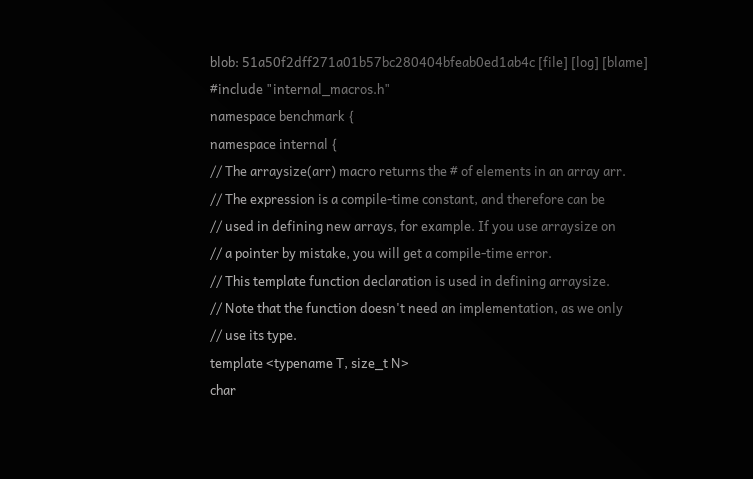blob: 51a50f2dff271a01b57bc280404bfeab0ed1ab4c [file] [log] [blame]
#include "internal_macros.h"
namespace benchmark {
namespace internal {
// The arraysize(arr) macro returns the # of elements in an array arr.
// The expression is a compile-time constant, and therefore can be
// used in defining new arrays, for example. If you use arraysize on
// a pointer by mistake, you will get a compile-time error.
// This template function declaration is used in defining arraysize.
// Note that the function doesn't need an implementation, as we only
// use its type.
template <typename T, size_t N>
char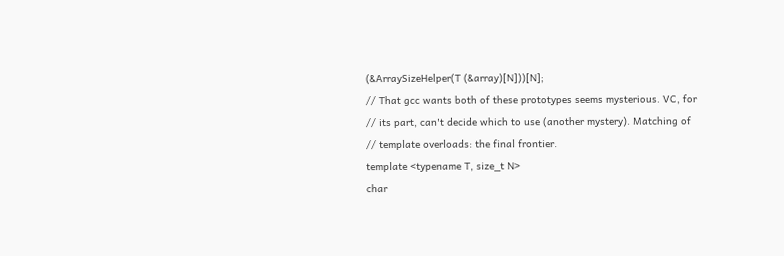(&ArraySizeHelper(T (&array)[N]))[N];
// That gcc wants both of these prototypes seems mysterious. VC, for
// its part, can't decide which to use (another mystery). Matching of
// template overloads: the final frontier.
template <typename T, size_t N>
char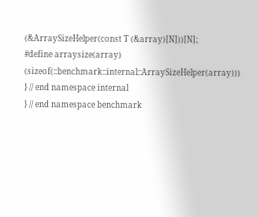(&ArraySizeHelper(const T (&array)[N]))[N];
#define arraysize(array) (sizeof(::benchmark::internal::ArraySizeHelper(array)))
} // end namespace internal
} // end namespace benchmark